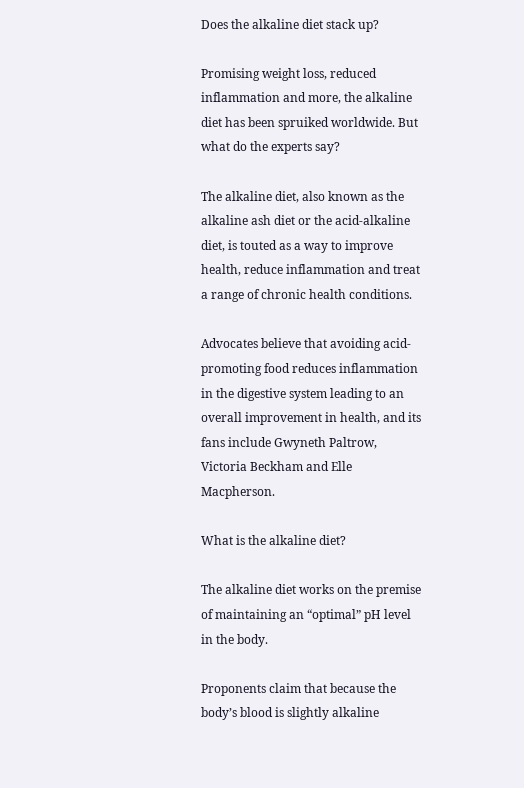Does the alkaline diet stack up?

Promising weight loss, reduced inflammation and more, the alkaline diet has been spruiked worldwide. But what do the experts say?

The alkaline diet, also known as the alkaline ash diet or the acid-alkaline diet, is touted as a way to improve health, reduce inflammation and treat a range of chronic health conditions.

Advocates believe that avoiding acid-promoting food reduces inflammation in the digestive system leading to an overall improvement in health, and its fans include Gwyneth Paltrow, Victoria Beckham and Elle Macpherson.

What is the alkaline diet?

The alkaline diet works on the premise of maintaining an “optimal” pH level in the body.

Proponents claim that because the body’s blood is slightly alkaline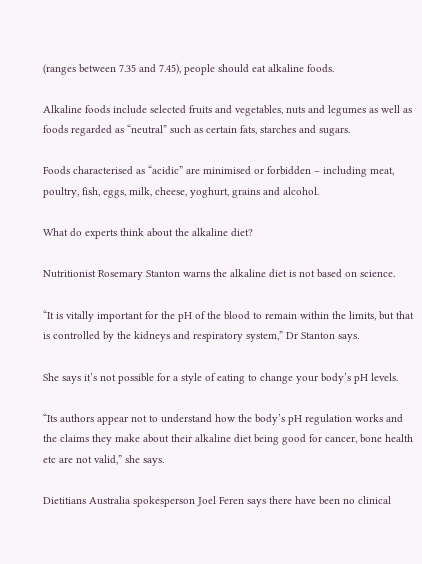(ranges between 7.35 and 7.45), people should eat alkaline foods.

Alkaline foods include selected fruits and vegetables, nuts and legumes as well as foods regarded as “neutral” such as certain fats, starches and sugars.

Foods characterised as “acidic” are minimised or forbidden – including meat, poultry, fish, eggs, milk, cheese, yoghurt, grains and alcohol.

What do experts think about the alkaline diet?

Nutritionist Rosemary Stanton warns the alkaline diet is not based on science.

“It is vitally important for the pH of the blood to remain within the limits, but that is controlled by the kidneys and respiratory system,” Dr Stanton says.

She says it’s not possible for a style of eating to change your body’s pH levels.

“Its authors appear not to understand how the body’s pH regulation works and the claims they make about their alkaline diet being good for cancer, bone health etc are not valid,” she says.

Dietitians Australia spokesperson Joel Feren says there have been no clinical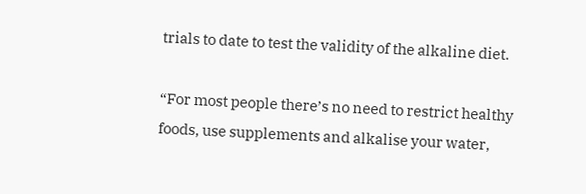trials to date to test the validity of the alkaline diet.

“For most people there’s no need to restrict healthy foods, use supplements and alkalise your water,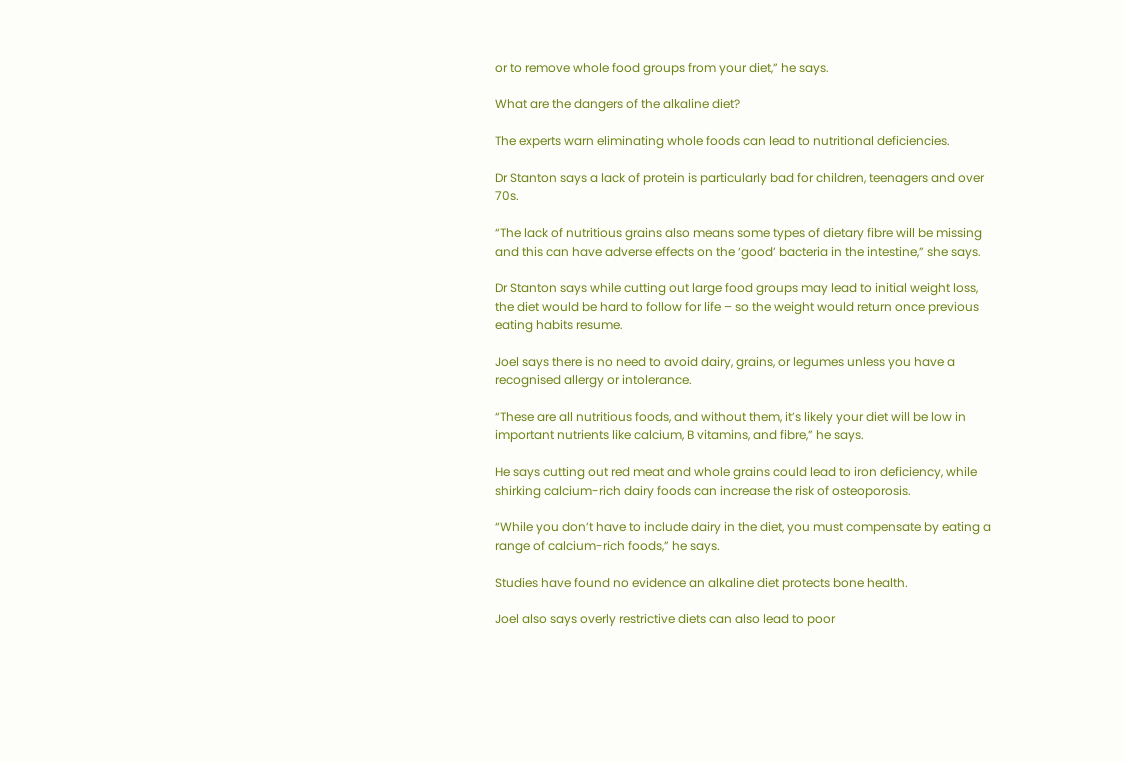or to remove whole food groups from your diet,” he says.

What are the dangers of the alkaline diet?

The experts warn eliminating whole foods can lead to nutritional deficiencies.

Dr Stanton says a lack of protein is particularly bad for children, teenagers and over 70s.

“The lack of nutritious grains also means some types of dietary fibre will be missing and this can have adverse effects on the ‘good’ bacteria in the intestine,” she says.

Dr Stanton says while cutting out large food groups may lead to initial weight loss, the diet would be hard to follow for life – so the weight would return once previous eating habits resume.

Joel says there is no need to avoid dairy, grains, or legumes unless you have a recognised allergy or intolerance.

“These are all nutritious foods, and without them, it’s likely your diet will be low in important nutrients like calcium, B vitamins, and fibre,” he says.

He says cutting out red meat and whole grains could lead to iron deficiency, while shirking calcium-rich dairy foods can increase the risk of osteoporosis.

“While you don’t have to include dairy in the diet, you must compensate by eating a range of calcium-rich foods,” he says.

Studies have found no evidence an alkaline diet protects bone health.

Joel also says overly restrictive diets can also lead to poor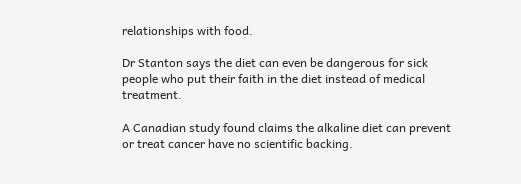relationships with food.

Dr Stanton says the diet can even be dangerous for sick people who put their faith in the diet instead of medical treatment.

A Canadian study found claims the alkaline diet can prevent or treat cancer have no scientific backing.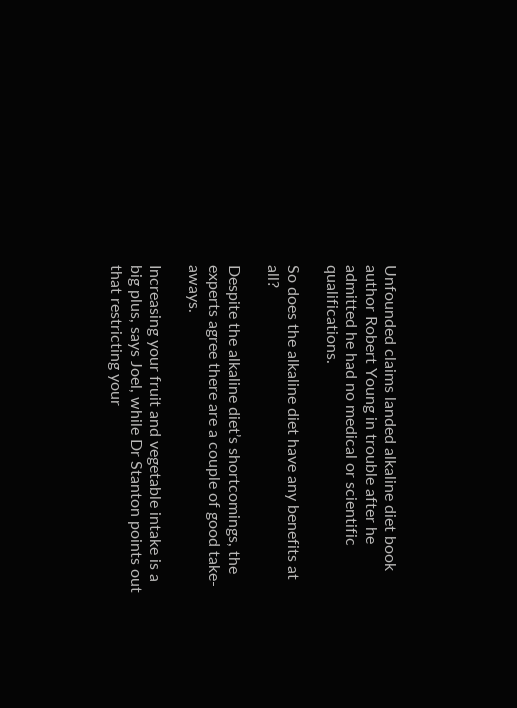Unfounded claims landed alkaline diet book author Robert Young in trouble after he admitted he had no medical or scientific qualifications.

So does the alkaline diet have any benefits at all?

Despite the alkaline diet’s shortcomings, the experts agree there are a couple of good take-aways.

Increasing your fruit and vegetable intake is a big plus, says Joel, while Dr Stanton points out that restricting your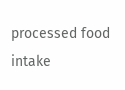processed food intake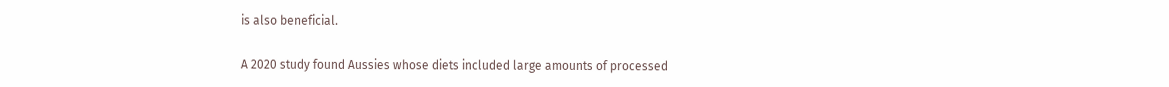is also beneficial.

A 2020 study found Aussies whose diets included large amounts of processed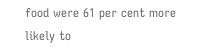food were 61 per cent more likely to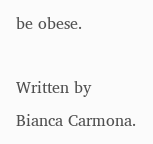be obese.

Written by Bianca Carmona.